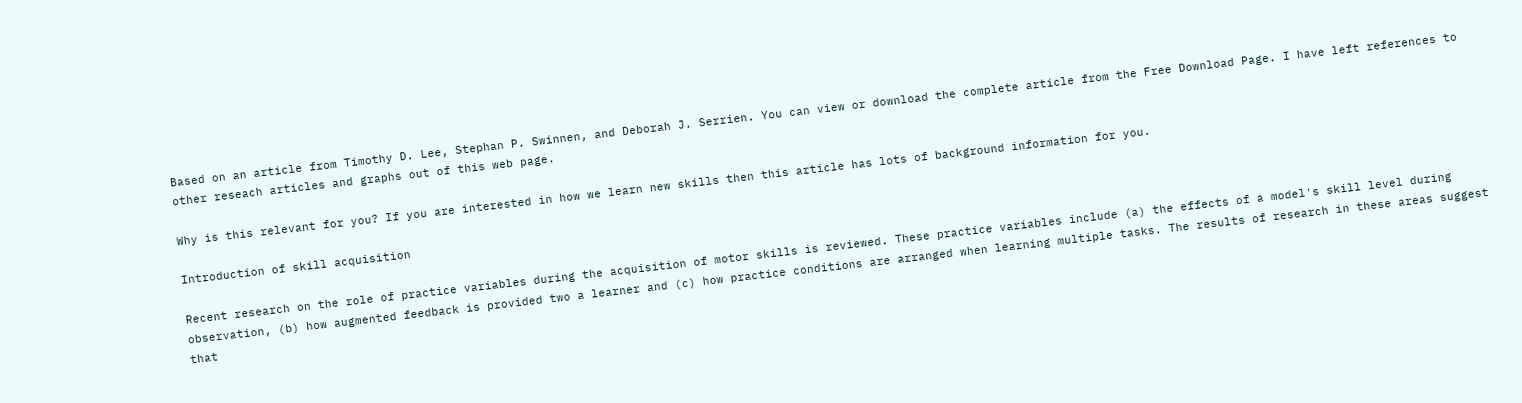Based on an article from Timothy D. Lee, Stephan P. Swinnen, and Deborah J. Serrien. You can view or download the complete article from the Free Download Page. I have left references to other reseach articles and graphs out of this web page.

Why is this relevant for you? If you are interested in how we learn new skills then this article has lots of background information for you.

Introduction of skill acquisition

Recent research on the role of practice variables during the acquisition of motor skills is reviewed. These practice variables include (a) the effects of a model's skill level during observation, (b) how augmented feedback is provided two a learner and (c) how practice conditions are arranged when learning multiple tasks. The results of research in these areas suggest that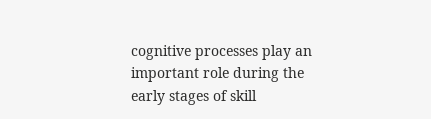cognitive processes play an important role during the early stages of skill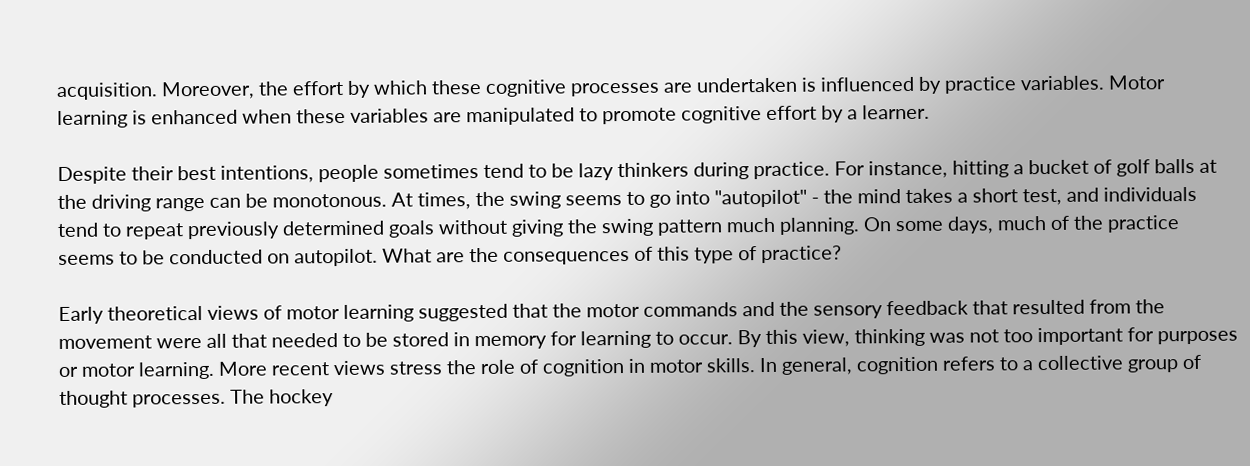acquisition. Moreover, the effort by which these cognitive processes are undertaken is influenced by practice variables. Motor learning is enhanced when these variables are manipulated to promote cognitive effort by a learner.

Despite their best intentions, people sometimes tend to be lazy thinkers during practice. For instance, hitting a bucket of golf balls at the driving range can be monotonous. At times, the swing seems to go into "autopilot" - the mind takes a short test, and individuals tend to repeat previously determined goals without giving the swing pattern much planning. On some days, much of the practice seems to be conducted on autopilot. What are the consequences of this type of practice?

Early theoretical views of motor learning suggested that the motor commands and the sensory feedback that resulted from the movement were all that needed to be stored in memory for learning to occur. By this view, thinking was not too important for purposes or motor learning. More recent views stress the role of cognition in motor skills. In general, cognition refers to a collective group of thought processes. The hockey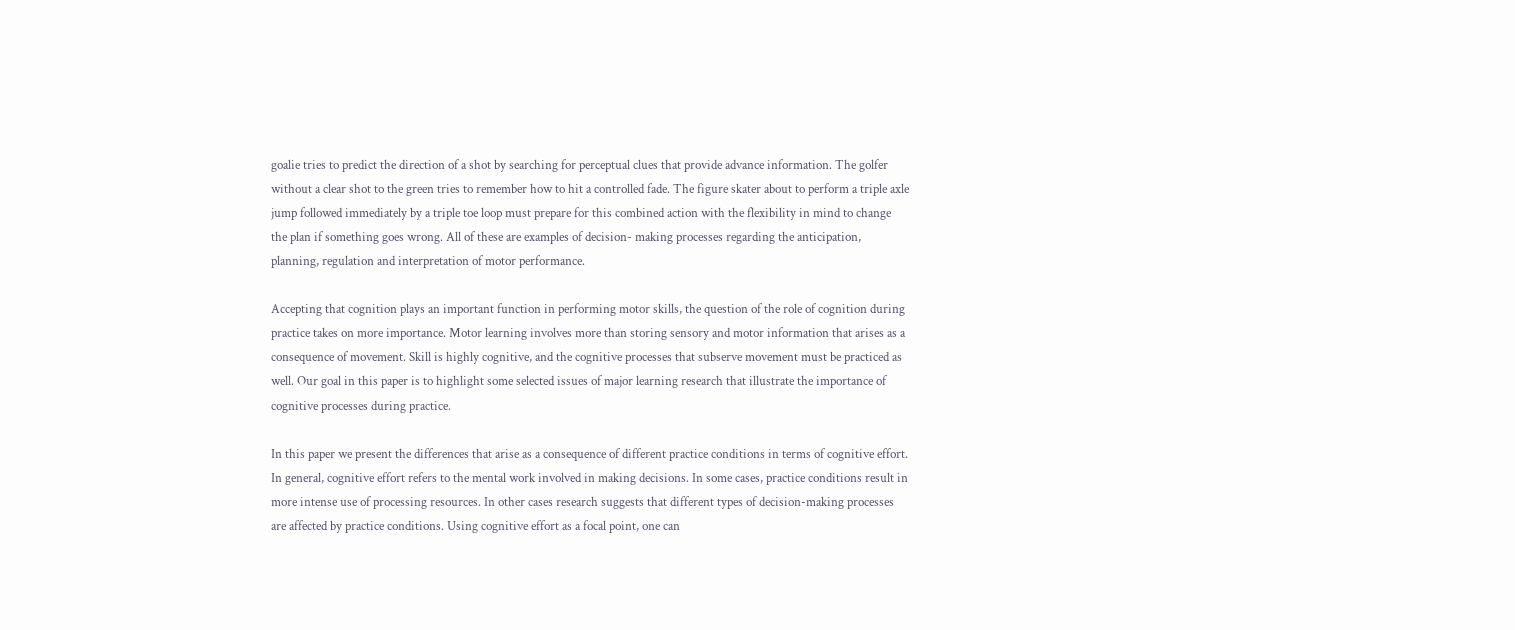goalie tries to predict the direction of a shot by searching for perceptual clues that provide advance information. The golfer without a clear shot to the green tries to remember how to hit a controlled fade. The figure skater about to perform a triple axle jump followed immediately by a triple toe loop must prepare for this combined action with the flexibility in mind to change the plan if something goes wrong. All of these are examples of decision- making processes regarding the anticipation, planning, regulation and interpretation of motor performance.

Accepting that cognition plays an important function in performing motor skills, the question of the role of cognition during practice takes on more importance. Motor learning involves more than storing sensory and motor information that arises as a consequence of movement. Skill is highly cognitive, and the cognitive processes that subserve movement must be practiced as well. Our goal in this paper is to highlight some selected issues of major learning research that illustrate the importance of cognitive processes during practice.

In this paper we present the differences that arise as a consequence of different practice conditions in terms of cognitive effort. In general, cognitive effort refers to the mental work involved in making decisions. In some cases, practice conditions result in more intense use of processing resources. In other cases research suggests that different types of decision-making processes are affected by practice conditions. Using cognitive effort as a focal point, one can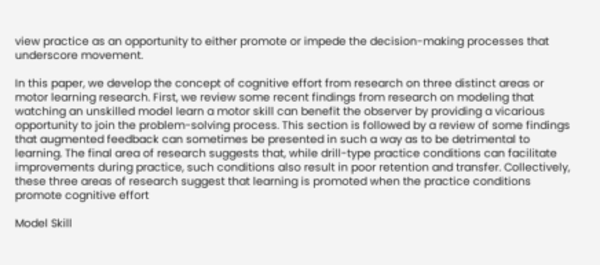view practice as an opportunity to either promote or impede the decision-making processes that underscore movement.

In this paper, we develop the concept of cognitive effort from research on three distinct areas or motor learning research. First, we review some recent findings from research on modeling that watching an unskilled model learn a motor skill can benefit the observer by providing a vicarious opportunity to join the problem-solving process. This section is followed by a review of some findings that augmented feedback can sometimes be presented in such a way as to be detrimental to learning. The final area of research suggests that, while drill-type practice conditions can facilitate improvements during practice, such conditions also result in poor retention and transfer. Collectively, these three areas of research suggest that learning is promoted when the practice conditions promote cognitive effort

Model Skill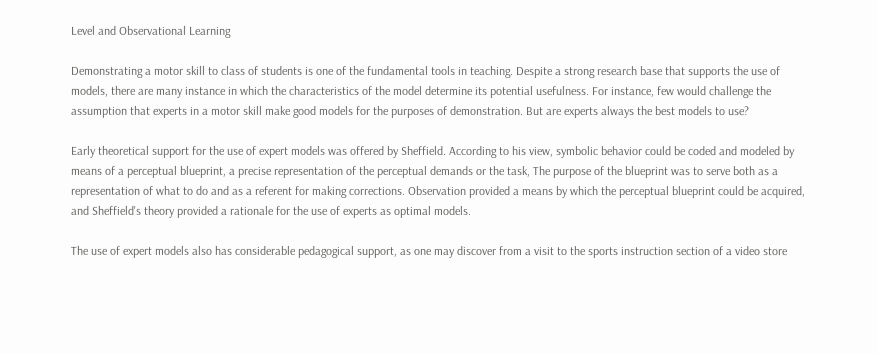Level and Observational Learning

Demonstrating a motor skill to class of students is one of the fundamental tools in teaching. Despite a strong research base that supports the use of models, there are many instance in which the characteristics of the model determine its potential usefulness. For instance, few would challenge the assumption that experts in a motor skill make good models for the purposes of demonstration. But are experts always the best models to use?

Early theoretical support for the use of expert models was offered by Sheffield. According to his view, symbolic behavior could be coded and modeled by means of a perceptual blueprint, a precise representation of the perceptual demands or the task, The purpose of the blueprint was to serve both as a representation of what to do and as a referent for making corrections. Observation provided a means by which the perceptual blueprint could be acquired, and Sheffield's theory provided a rationale for the use of experts as optimal models.

The use of expert models also has considerable pedagogical support, as one may discover from a visit to the sports instruction section of a video store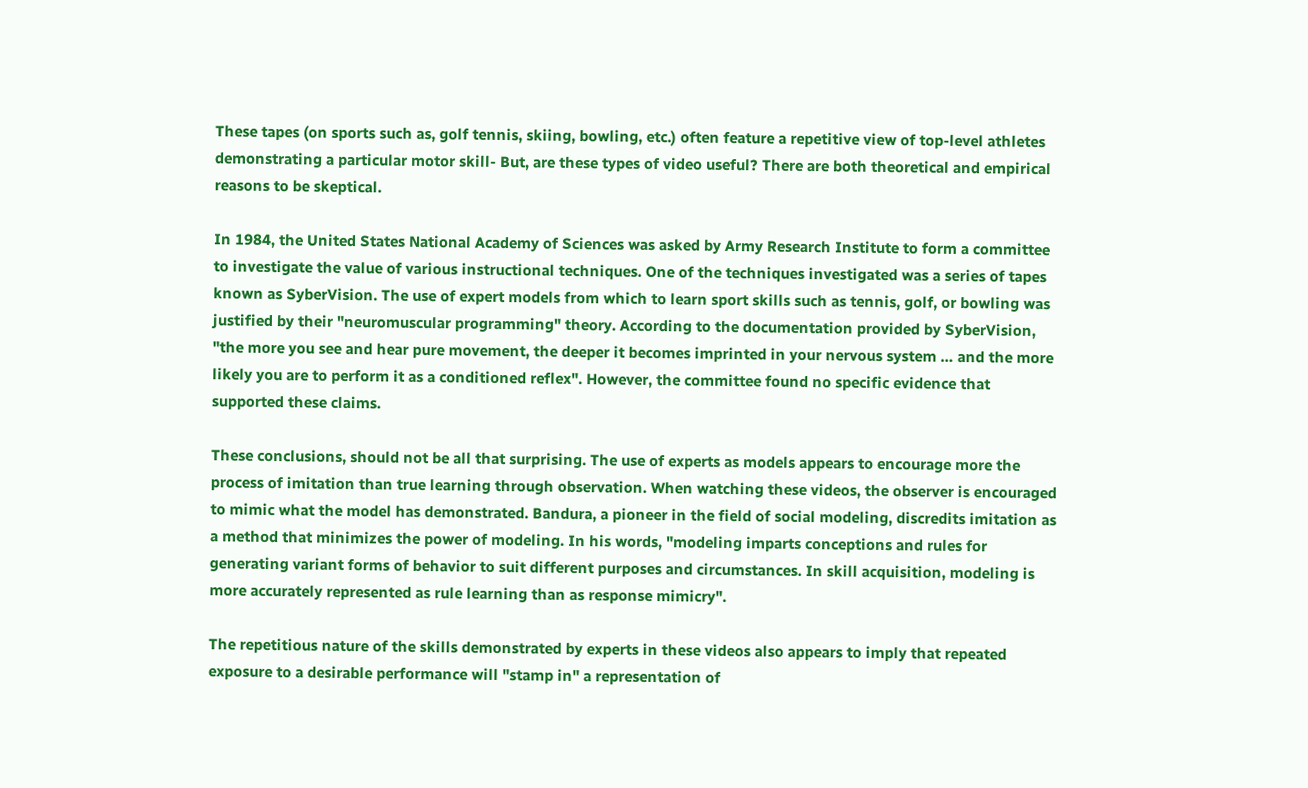These tapes (on sports such as, golf tennis, skiing, bowling, etc.) often feature a repetitive view of top-level athletes demonstrating a particular motor skill- But, are these types of video useful? There are both theoretical and empirical reasons to be skeptical.

In 1984, the United States National Academy of Sciences was asked by Army Research Institute to form a committee to investigate the value of various instructional techniques. One of the techniques investigated was a series of tapes known as SyberVision. The use of expert models from which to learn sport skills such as tennis, golf, or bowling was justified by their "neuromuscular programming" theory. According to the documentation provided by SyberVision, "the more you see and hear pure movement, the deeper it becomes imprinted in your nervous system … and the more likely you are to perform it as a conditioned reflex". However, the committee found no specific evidence that supported these claims.

These conclusions, should not be all that surprising. The use of experts as models appears to encourage more the process of imitation than true learning through observation. When watching these videos, the observer is encouraged to mimic what the model has demonstrated. Bandura, a pioneer in the field of social modeling, discredits imitation as a method that minimizes the power of modeling. In his words, "modeling imparts conceptions and rules for generating variant forms of behavior to suit different purposes and circumstances. In skill acquisition, modeling is more accurately represented as rule learning than as response mimicry".

The repetitious nature of the skills demonstrated by experts in these videos also appears to imply that repeated exposure to a desirable performance will "stamp in" a representation of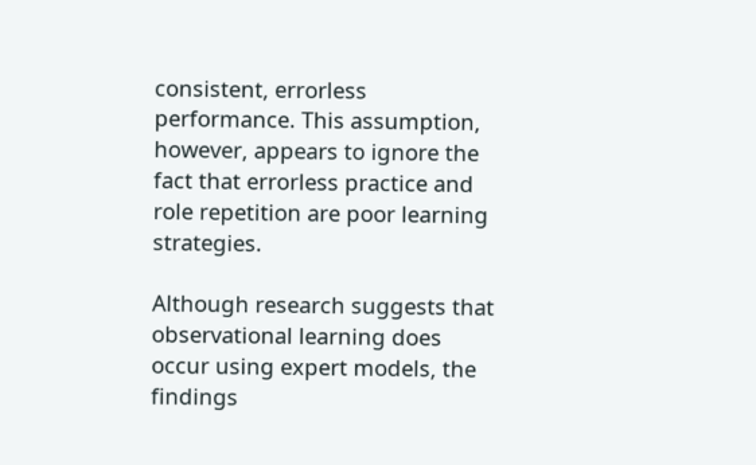consistent, errorless performance. This assumption, however, appears to ignore the fact that errorless practice and role repetition are poor learning strategies.

Although research suggests that observational learning does occur using expert models, the findings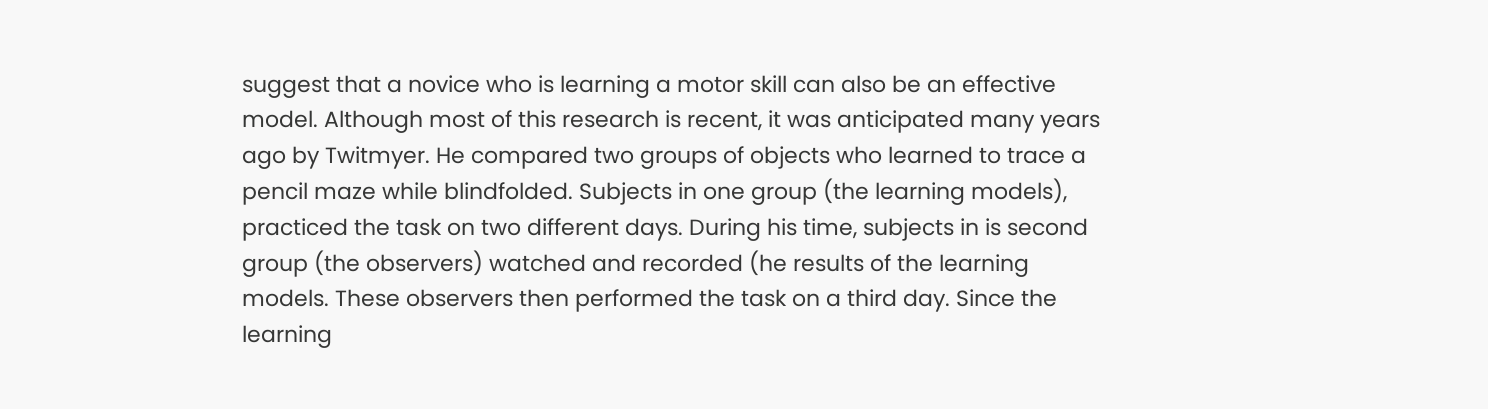suggest that a novice who is learning a motor skill can also be an effective model. Although most of this research is recent, it was anticipated many years ago by Twitmyer. He compared two groups of objects who learned to trace a pencil maze while blindfolded. Subjects in one group (the learning models), practiced the task on two different days. During his time, subjects in is second group (the observers) watched and recorded (he results of the learning models. These observers then performed the task on a third day. Since the learning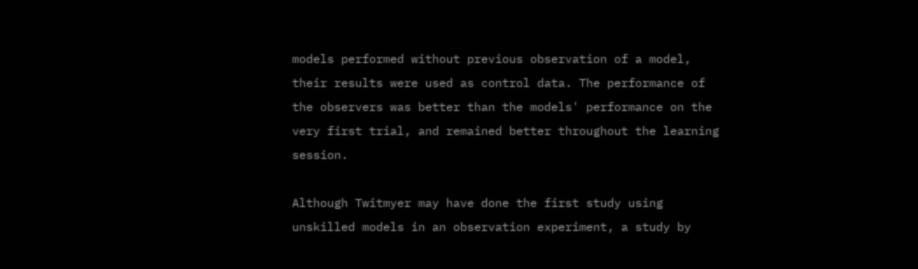models performed without previous observation of a model, their results were used as control data. The performance of the observers was better than the models' performance on the very first trial, and remained better throughout the learning session.

Although Twitmyer may have done the first study using unskilled models in an observation experiment, a study by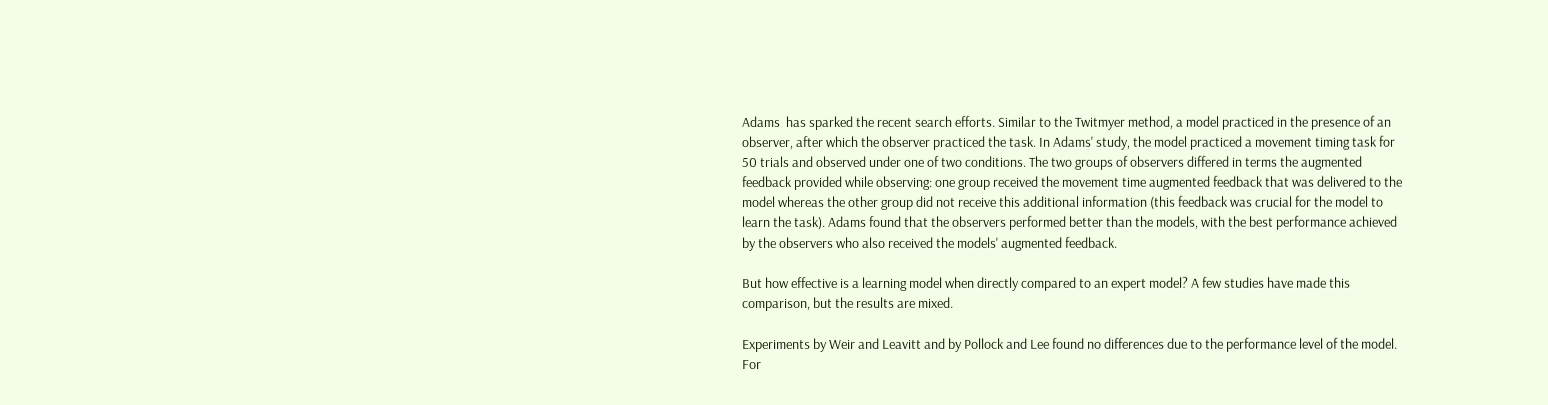Adams  has sparked the recent search efforts. Similar to the Twitmyer method, a model practiced in the presence of an observer, after which the observer practiced the task. In Adams' study, the model practiced a movement timing task for 50 trials and observed under one of two conditions. The two groups of observers differed in terms the augmented feedback provided while observing: one group received the movement time augmented feedback that was delivered to the model whereas the other group did not receive this additional information (this feedback was crucial for the model to learn the task). Adams found that the observers performed better than the models, with the best performance achieved by the observers who also received the models' augmented feedback.

But how effective is a learning model when directly compared to an expert model? A few studies have made this comparison, but the results are mixed.

Experiments by Weir and Leavitt and by Pollock and Lee found no differences due to the performance level of the model. For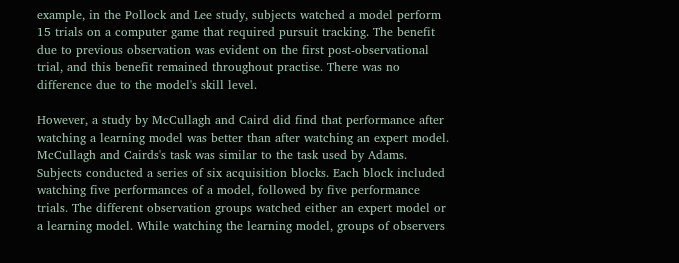example, in the Pollock and Lee study, subjects watched a model perform 15 trials on a computer game that required pursuit tracking. The benefit due to previous observation was evident on the first post-observational trial, and this benefit remained throughout practise. There was no difference due to the model's skill level.

However, a study by McCullagh and Caird did find that performance after watching a learning model was better than after watching an expert model. McCullagh and Cairds's task was similar to the task used by Adams. Subjects conducted a series of six acquisition blocks. Each block included watching five performances of a model, followed by five performance trials. The different observation groups watched either an expert model or a learning model. While watching the learning model, groups of observers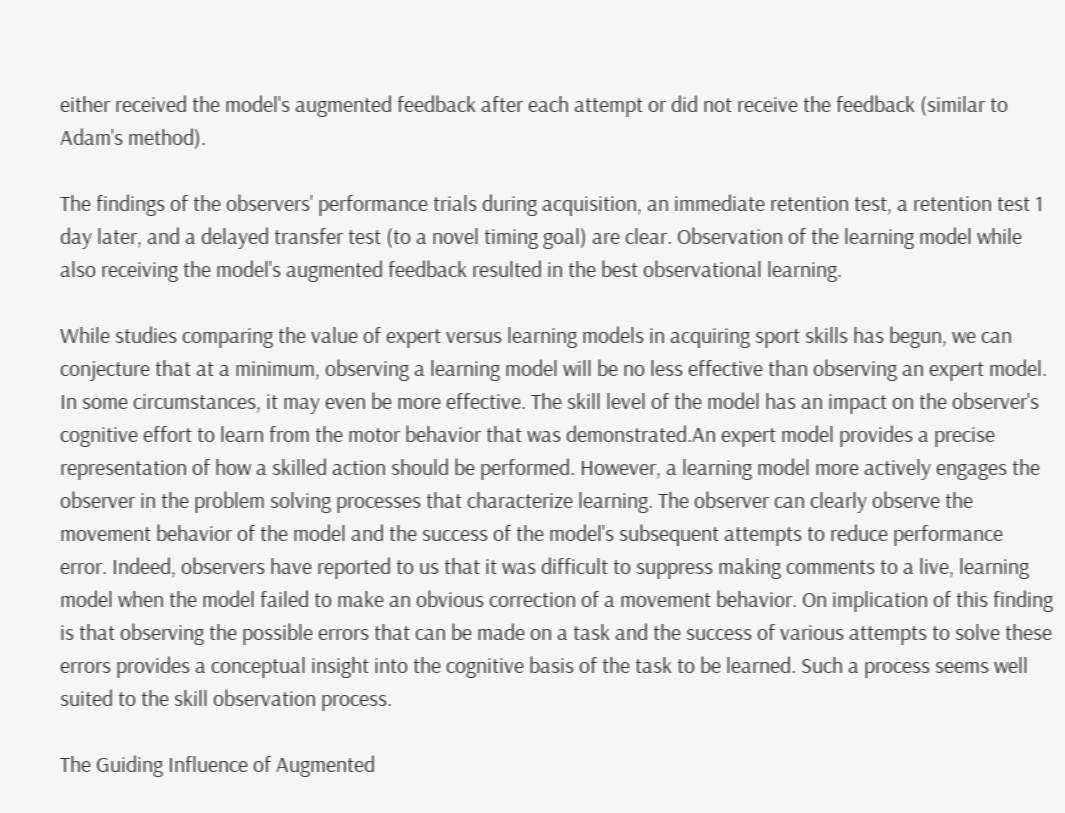either received the model's augmented feedback after each attempt or did not receive the feedback (similar to Adam's method).

The findings of the observers' performance trials during acquisition, an immediate retention test, a retention test 1 day later, and a delayed transfer test (to a novel timing goal) are clear. Observation of the learning model while also receiving the model's augmented feedback resulted in the best observational learning.

While studies comparing the value of expert versus learning models in acquiring sport skills has begun, we can conjecture that at a minimum, observing a learning model will be no less effective than observing an expert model. In some circumstances, it may even be more effective. The skill level of the model has an impact on the observer's cognitive effort to learn from the motor behavior that was demonstrated.An expert model provides a precise representation of how a skilled action should be performed. However, a learning model more actively engages the observer in the problem solving processes that characterize learning. The observer can clearly observe the movement behavior of the model and the success of the model's subsequent attempts to reduce performance error. Indeed, observers have reported to us that it was difficult to suppress making comments to a live, learning model when the model failed to make an obvious correction of a movement behavior. On implication of this finding is that observing the possible errors that can be made on a task and the success of various attempts to solve these errors provides a conceptual insight into the cognitive basis of the task to be learned. Such a process seems well suited to the skill observation process.

The Guiding Influence of Augmented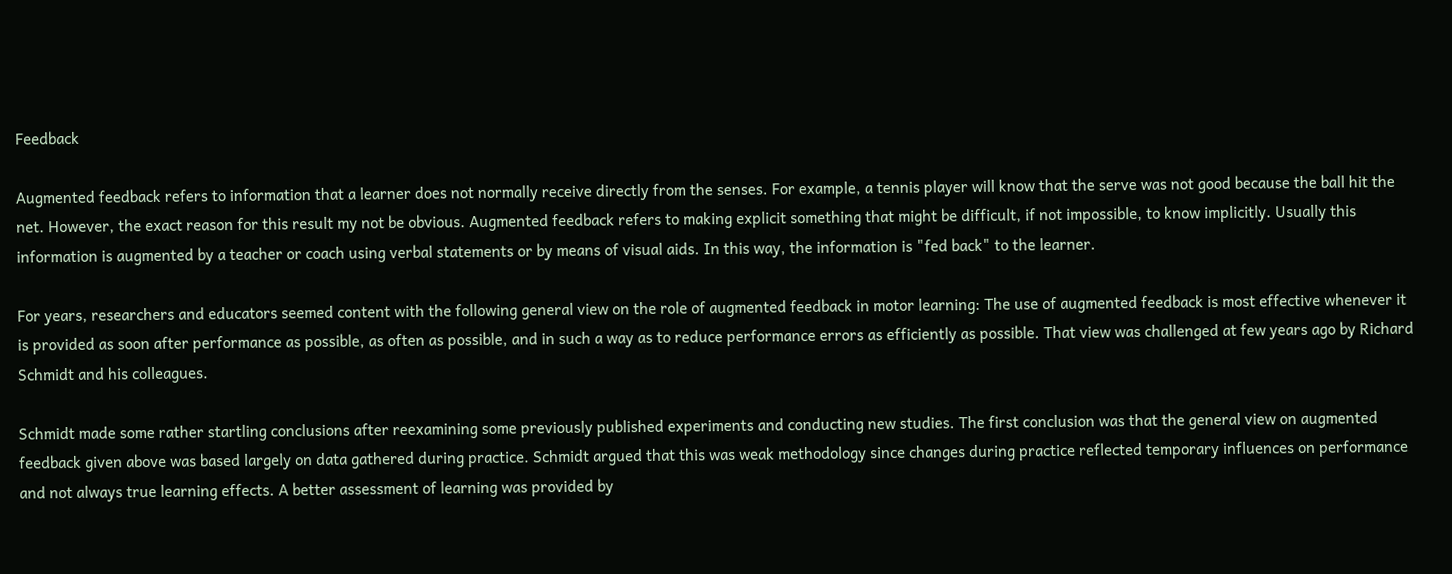Feedback

Augmented feedback refers to information that a learner does not normally receive directly from the senses. For example, a tennis player will know that the serve was not good because the ball hit the net. However, the exact reason for this result my not be obvious. Augmented feedback refers to making explicit something that might be difficult, if not impossible, to know implicitly. Usually this information is augmented by a teacher or coach using verbal statements or by means of visual aids. In this way, the information is "fed back" to the learner.

For years, researchers and educators seemed content with the following general view on the role of augmented feedback in motor learning: The use of augmented feedback is most effective whenever it is provided as soon after performance as possible, as often as possible, and in such a way as to reduce performance errors as efficiently as possible. That view was challenged at few years ago by Richard Schmidt and his colleagues.

Schmidt made some rather startling conclusions after reexamining some previously published experiments and conducting new studies. The first conclusion was that the general view on augmented feedback given above was based largely on data gathered during practice. Schmidt argued that this was weak methodology since changes during practice reflected temporary influences on performance and not always true learning effects. A better assessment of learning was provided by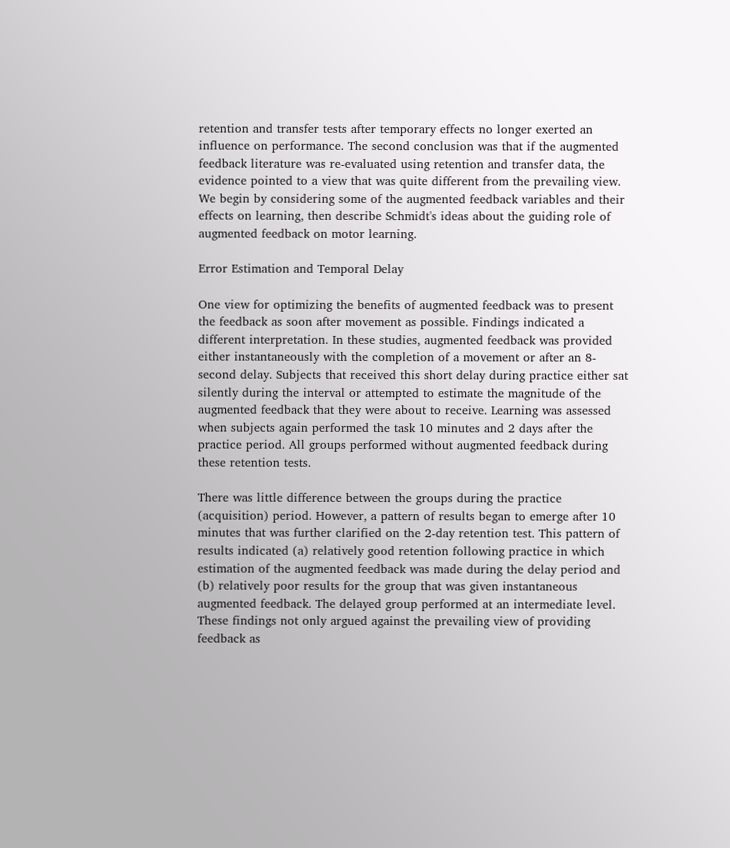retention and transfer tests after temporary effects no longer exerted an influence on performance. The second conclusion was that if the augmented feedback literature was re-evaluated using retention and transfer data, the evidence pointed to a view that was quite different from the prevailing view. We begin by considering some of the augmented feedback variables and their effects on learning, then describe Schmidt's ideas about the guiding role of augmented feedback on motor learning.

Error Estimation and Temporal Delay

One view for optimizing the benefits of augmented feedback was to present the feedback as soon after movement as possible. Findings indicated a different interpretation. In these studies, augmented feedback was provided either instantaneously with the completion of a movement or after an 8-second delay. Subjects that received this short delay during practice either sat silently during the interval or attempted to estimate the magnitude of the augmented feedback that they were about to receive. Learning was assessed when subjects again performed the task 10 minutes and 2 days after the practice period. All groups performed without augmented feedback during these retention tests.

There was little difference between the groups during the practice (acquisition) period. However, a pattern of results began to emerge after 10 minutes that was further clarified on the 2-day retention test. This pattern of results indicated (a) relatively good retention following practice in which estimation of the augmented feedback was made during the delay period and (b) relatively poor results for the group that was given instantaneous augmented feedback. The delayed group performed at an intermediate level. These findings not only argued against the prevailing view of providing feedback as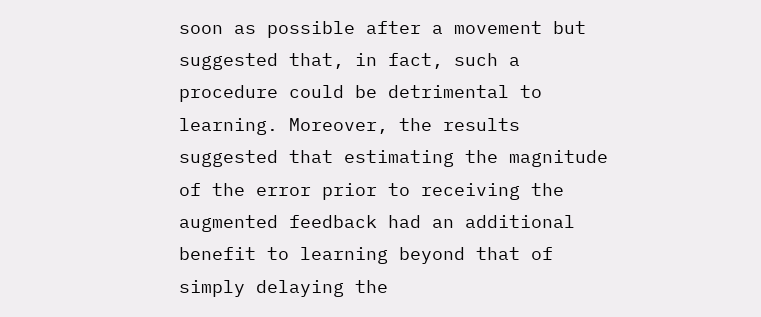soon as possible after a movement but suggested that, in fact, such a procedure could be detrimental to learning. Moreover, the results suggested that estimating the magnitude of the error prior to receiving the augmented feedback had an additional benefit to learning beyond that of simply delaying the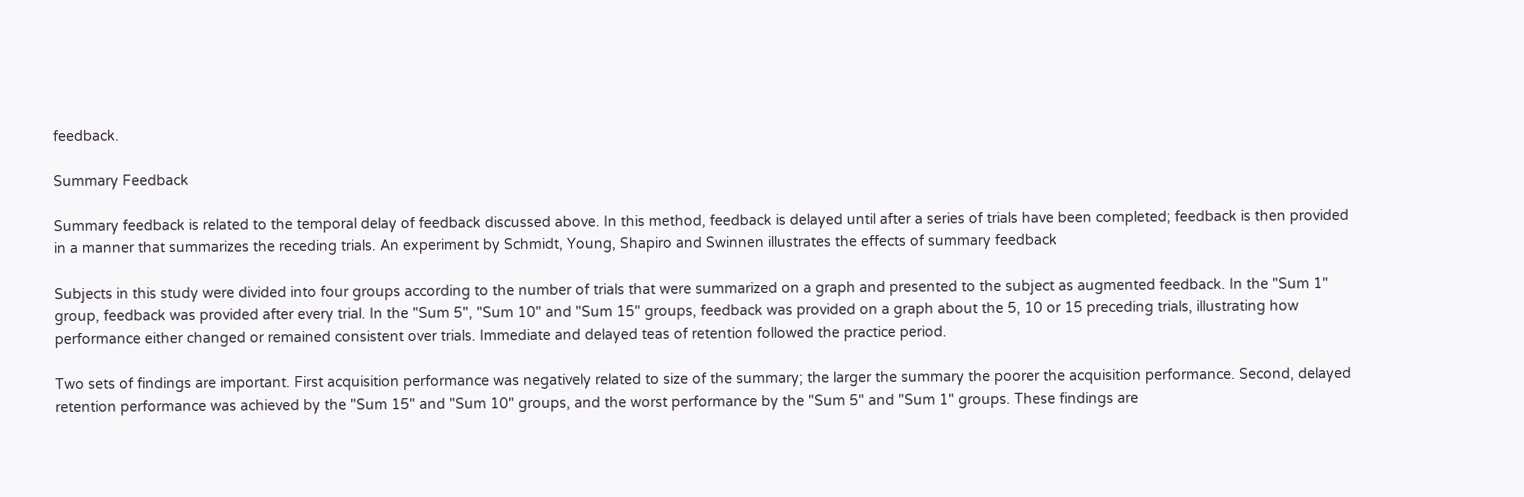feedback.

Summary Feedback

Summary feedback is related to the temporal delay of feedback discussed above. In this method, feedback is delayed until after a series of trials have been completed; feedback is then provided in a manner that summarizes the receding trials. An experiment by Schmidt, Young, Shapiro and Swinnen illustrates the effects of summary feedback

Subjects in this study were divided into four groups according to the number of trials that were summarized on a graph and presented to the subject as augmented feedback. In the "Sum 1" group, feedback was provided after every trial. In the "Sum 5", "Sum 10" and "Sum 15" groups, feedback was provided on a graph about the 5, 10 or 15 preceding trials, illustrating how performance either changed or remained consistent over trials. Immediate and delayed teas of retention followed the practice period.

Two sets of findings are important. First acquisition performance was negatively related to size of the summary; the larger the summary the poorer the acquisition performance. Second, delayed retention performance was achieved by the "Sum 15" and "Sum 10" groups, and the worst performance by the "Sum 5" and "Sum 1" groups. These findings are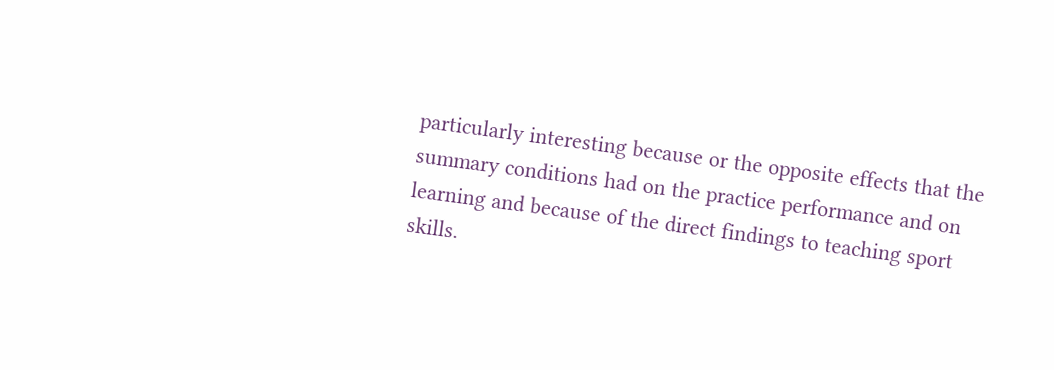particularly interesting because or the opposite effects that the summary conditions had on the practice performance and on learning and because of the direct findings to teaching sport skills.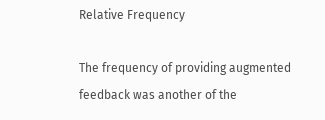Relative Frequency

The frequency of providing augmented feedback was another of the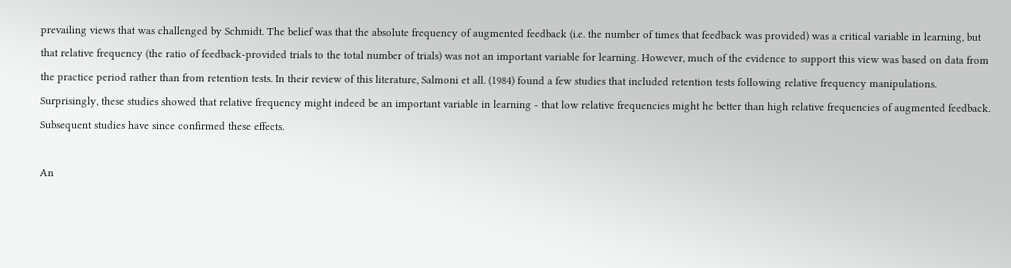prevailing views that was challenged by Schmidt. The belief was that the absolute frequency of augmented feedback (i.e. the number of times that feedback was provided) was a critical variable in learning, but that relative frequency (the ratio of feedback-provided trials to the total number of trials) was not an important variable for learning. However, much of the evidence to support this view was based on data from the practice period rather than from retention tests. In their review of this literature, Salmoni et all. (1984) found a few studies that included retention tests following relative frequency manipulations. Surprisingly, these studies showed that relative frequency might indeed be an important variable in learning - that low relative frequencies might he better than high relative frequencies of augmented feedback. Subsequent studies have since confirmed these effects.

An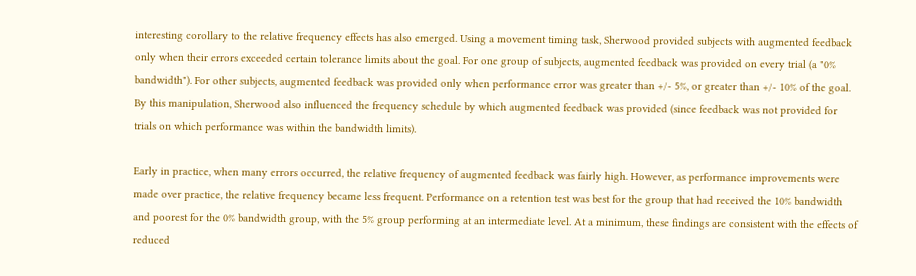interesting corollary to the relative frequency effects has also emerged. Using a movement timing task, Sherwood provided subjects with augmented feedback only when their errors exceeded certain tolerance limits about the goal. For one group of subjects, augmented feedback was provided on every trial (a "0% bandwidth"). For other subjects, augmented feedback was provided only when performance error was greater than +/- 5%, or greater than +/- 10% of the goal. By this manipulation, Sherwood also influenced the frequency schedule by which augmented feedback was provided (since feedback was not provided for trials on which performance was within the bandwidth limits).

Early in practice, when many errors occurred, the relative frequency of augmented feedback was fairly high. However, as performance improvements were made over practice, the relative frequency became less frequent. Performance on a retention test was best for the group that had received the 10% bandwidth and poorest for the 0% bandwidth group, with the 5% group performing at an intermediate level. At a minimum, these findings are consistent with the effects of reduced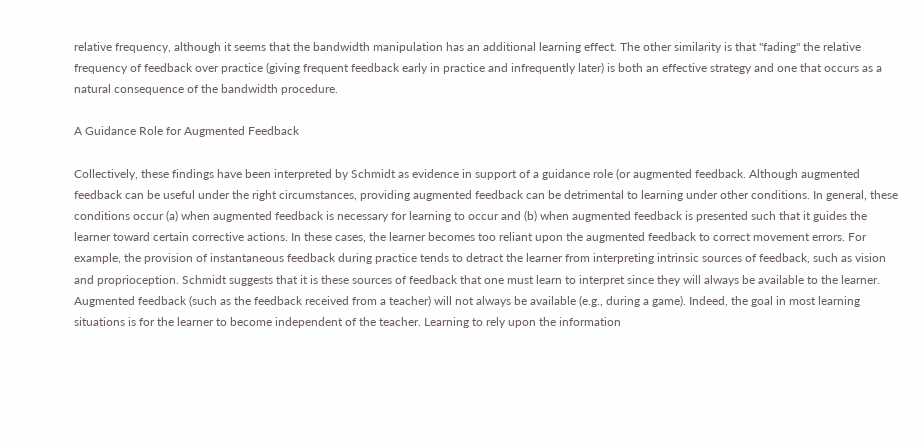relative frequency, although it seems that the bandwidth manipulation has an additional learning effect. The other similarity is that "fading" the relative frequency of feedback over practice (giving frequent feedback early in practice and infrequently later) is both an effective strategy and one that occurs as a natural consequence of the bandwidth procedure.

A Guidance Role for Augmented Feedback

Collectively, these findings have been interpreted by Schmidt as evidence in support of a guidance role (or augmented feedback. Although augmented feedback can be useful under the right circumstances, providing augmented feedback can be detrimental to learning under other conditions. In general, these conditions occur (a) when augmented feedback is necessary for learning to occur and (b) when augmented feedback is presented such that it guides the learner toward certain corrective actions. In these cases, the learner becomes too reliant upon the augmented feedback to correct movement errors. For example, the provision of instantaneous feedback during practice tends to detract the learner from interpreting intrinsic sources of feedback, such as vision and proprioception. Schmidt suggests that it is these sources of feedback that one must learn to interpret since they will always be available to the learner. Augmented feedback (such as the feedback received from a teacher) will not always be available (e.g., during a game). Indeed, the goal in most learning situations is for the learner to become independent of the teacher. Learning to rely upon the information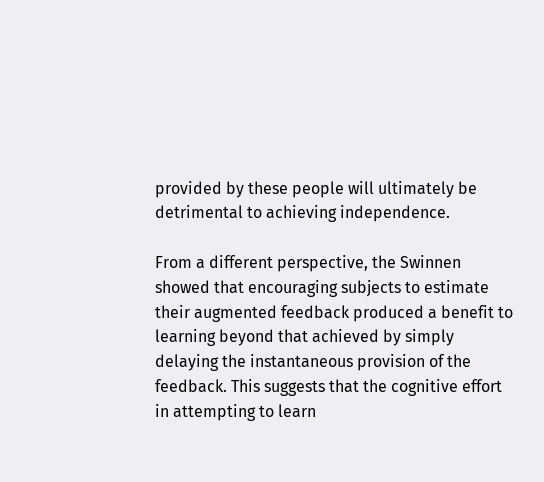provided by these people will ultimately be detrimental to achieving independence.

From a different perspective, the Swinnen showed that encouraging subjects to estimate their augmented feedback produced a benefit to learning beyond that achieved by simply delaying the instantaneous provision of the feedback. This suggests that the cognitive effort in attempting to learn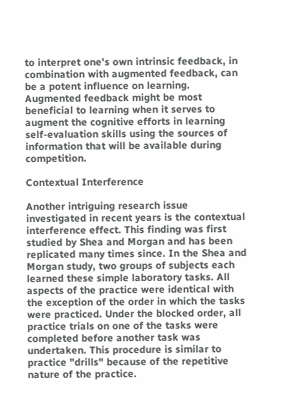to interpret one’s own intrinsic feedback, in combination with augmented feedback, can be a potent influence on learning. Augmented feedback might be most beneficial to learning when it serves to augment the cognitive efforts in learning self-evaluation skills using the sources of information that will be available during competition.

Contextual Interference

Another intriguing research issue investigated in recent years is the contextual interference effect. This finding was first studied by Shea and Morgan and has been replicated many times since. In the Shea and Morgan study, two groups of subjects each learned these simple laboratory tasks. All aspects of the practice were identical with the exception of the order in which the tasks were practiced. Under the blocked order, all practice trials on one of the tasks were completed before another task was undertaken. This procedure is similar to practice "drills" because of the repetitive nature of the practice.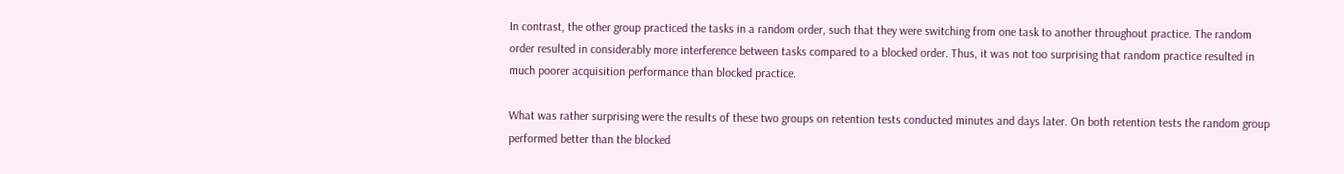In contrast, the other group practiced the tasks in a random order, such that they were switching from one task to another throughout practice. The random order resulted in considerably more interference between tasks compared to a blocked order. Thus, it was not too surprising that random practice resulted in much poorer acquisition performance than blocked practice.

What was rather surprising were the results of these two groups on retention tests conducted minutes and days later. On both retention tests the random group performed better than the blocked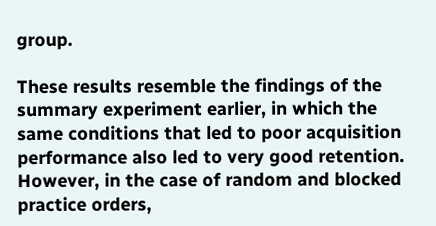group.

These results resemble the findings of the summary experiment earlier, in which the same conditions that led to poor acquisition performance also led to very good retention. However, in the case of random and blocked practice orders,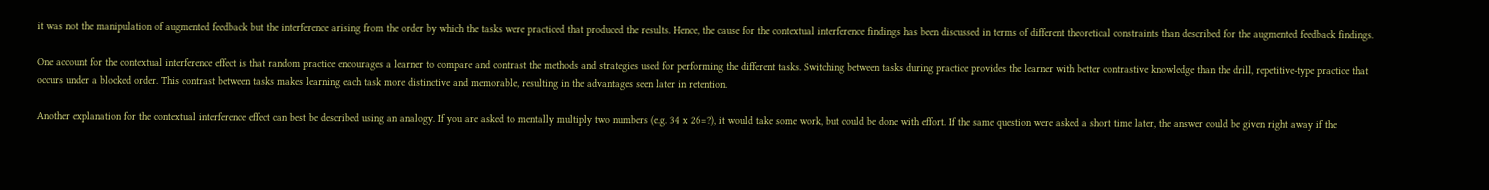it was not the manipulation of augmented feedback but the interference arising from the order by which the tasks were practiced that produced the results. Hence, the cause for the contextual interference findings has been discussed in terms of different theoretical constraints than described for the augmented feedback findings.

One account for the contextual interference effect is that random practice encourages a learner to compare and contrast the methods and strategies used for performing the different tasks. Switching between tasks during practice provides the learner with better contrastive knowledge than the drill, repetitive-type practice that occurs under a blocked order. This contrast between tasks makes learning each task more distinctive and memorable, resulting in the advantages seen later in retention.

Another explanation for the contextual interference effect can best be described using an analogy. If you are asked to mentally multiply two numbers (e.g. 34 x 26=?), it would take some work, but could be done with effort. If the same question were asked a short time later, the answer could be given right away if the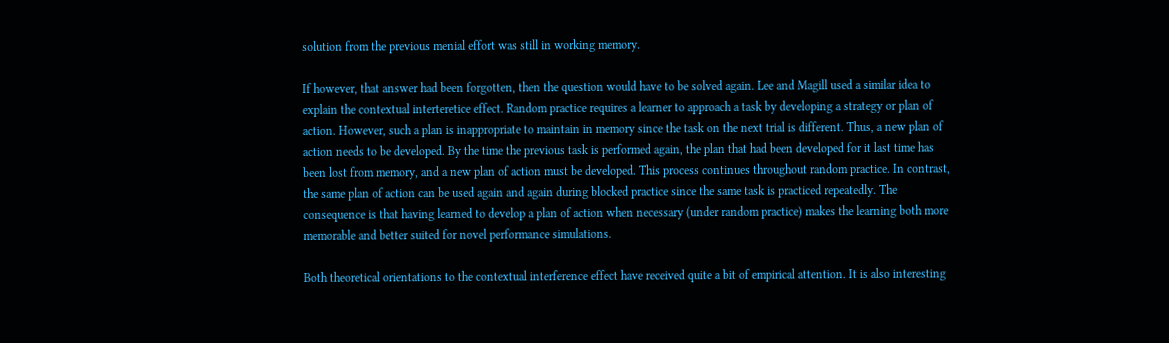solution from the previous menial effort was still in working memory.

If however, that answer had been forgotten, then the question would have to be solved again. Lee and Magill used a similar idea to explain the contextual interteretice effect. Random practice requires a learner to approach a task by developing a strategy or plan of action. However, such a plan is inappropriate to maintain in memory since the task on the next trial is different. Thus, a new plan of action needs to be developed. By the time the previous task is performed again, the plan that had been developed for it last time has been lost from memory, and a new plan of action must be developed. This process continues throughout random practice. In contrast, the same plan of action can be used again and again during blocked practice since the same task is practiced repeatedly. The consequence is that having learned to develop a plan of action when necessary (under random practice) makes the learning both more memorable and better suited for novel performance simulations.

Both theoretical orientations to the contextual interference effect have received quite a bit of empirical attention. It is also interesting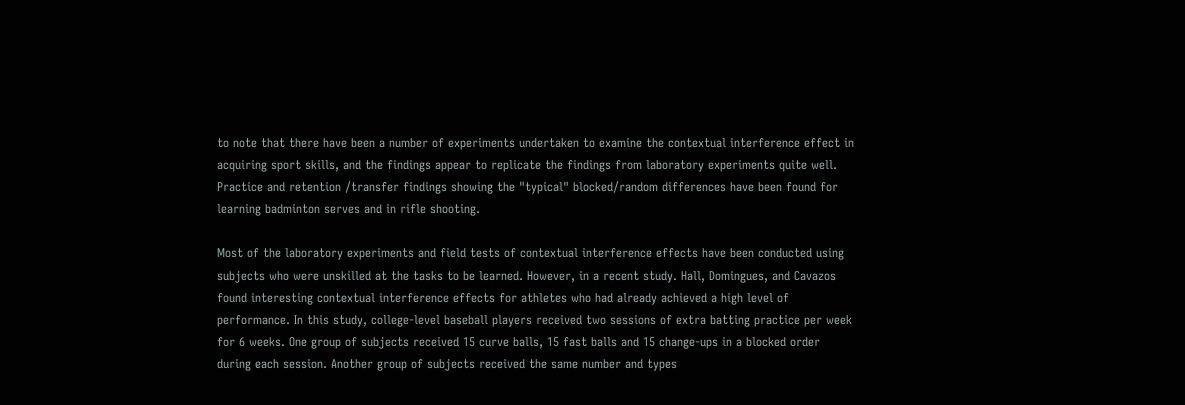to note that there have been a number of experiments undertaken to examine the contextual interference effect in acquiring sport skills, and the findings appear to replicate the findings from laboratory experiments quite well. Practice and retention /transfer findings showing the "typical" blocked/random differences have been found for learning badminton serves and in rifle shooting.

Most of the laboratory experiments and field tests of contextual interference effects have been conducted using subjects who were unskilled at the tasks to be learned. However, in a recent study. Hall, Domingues, and Cavazos found interesting contextual interference effects for athletes who had already achieved a high level of performance. In this study, college-level baseball players received two sessions of extra batting practice per week for 6 weeks. One group of subjects received 15 curve balls, 15 fast balls and 15 change-ups in a blocked order during each session. Another group of subjects received the same number and types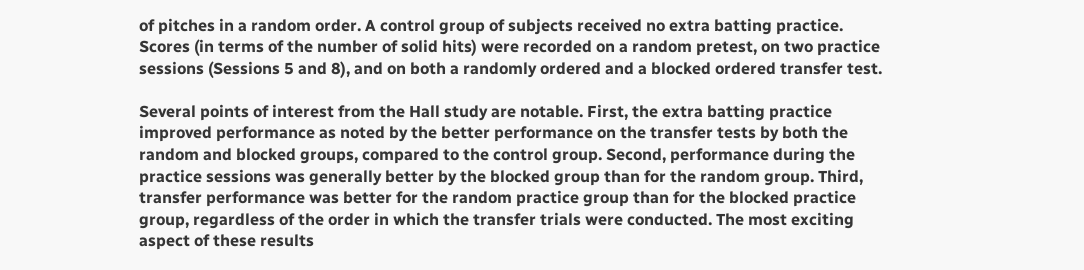of pitches in a random order. A control group of subjects received no extra batting practice. Scores (in terms of the number of solid hits) were recorded on a random pretest, on two practice sessions (Sessions 5 and 8), and on both a randomly ordered and a blocked ordered transfer test.

Several points of interest from the Hall study are notable. First, the extra batting practice improved performance as noted by the better performance on the transfer tests by both the random and blocked groups, compared to the control group. Second, performance during the practice sessions was generally better by the blocked group than for the random group. Third, transfer performance was better for the random practice group than for the blocked practice group, regardless of the order in which the transfer trials were conducted. The most exciting aspect of these results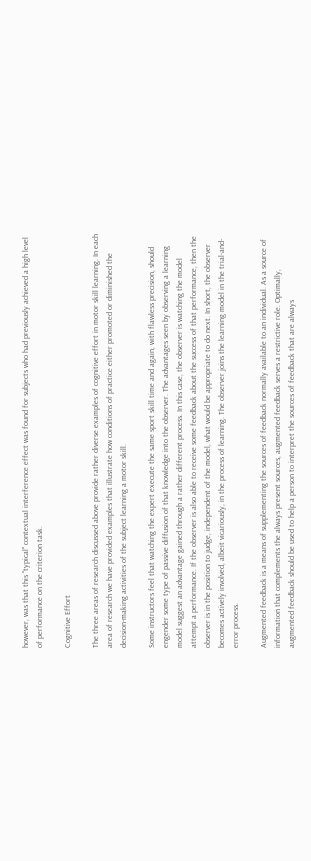however, was that this "typical" contextual interference effect was found for subjects who had previously achieved a high level of performance on the criterion task.

Cognitive Effort

The three areas of research discussed above provide rather diverse examples of cognitive effort in motor skill learning. In each area of research we have provided examples that illustrate how conditions of practice either promoted or diminished the decision-making activities of the subject learning a motor skill.

Some instructors feel that watching the expert execute the same sport skill time and again, with flawless precision, should engender some type of passive diffusion of that knowledge into the observer. The advantages seen by observing a learning model suggest an advantage gained through a rather different process. In this case, the observer is watching the model attempt a performance. If the observer is also able to receive some feedback about the success of that performance, then the observer is in the position to judge, independent of the model, what would be appropriate to do next. In short, the observer becomes actively involved, albeit vicariously, in the process of learning. The observer joins the learning model in the trial-and-error process.

Augmented feedback is a means of supplementing the sources of feedback normally available to an individual. As a source of information that complements the always present sources, augmented feedback serves a restrictive role. Optimally, augmented feedback should be used to help a person to interpret the sources of feedback that are always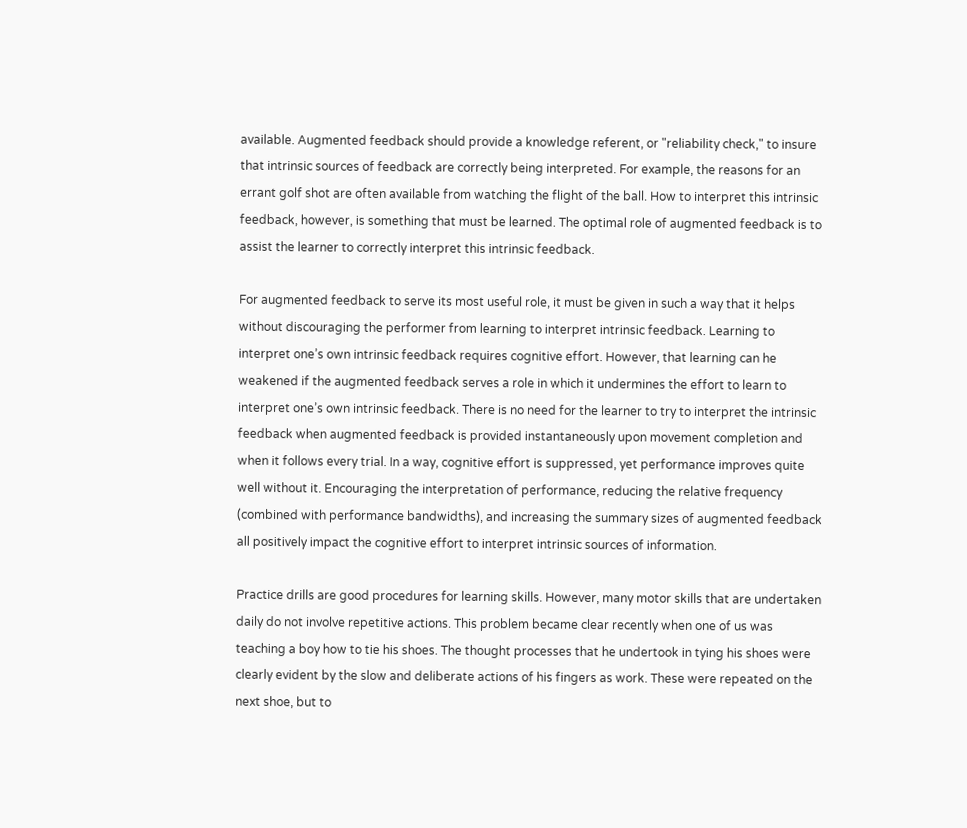available. Augmented feedback should provide a knowledge referent, or "reliability check," to insure that intrinsic sources of feedback are correctly being interpreted. For example, the reasons for an errant golf shot are often available from watching the flight of the ball. How to interpret this intrinsic feedback, however, is something that must be learned. The optimal role of augmented feedback is to assist the learner to correctly interpret this intrinsic feedback.

For augmented feedback to serve its most useful role, it must be given in such a way that it helps without discouraging the performer from learning to interpret intrinsic feedback. Learning to interpret one’s own intrinsic feedback requires cognitive effort. However, that learning can he weakened if the augmented feedback serves a role in which it undermines the effort to learn to interpret one’s own intrinsic feedback. There is no need for the learner to try to interpret the intrinsic feedback when augmented feedback is provided instantaneously upon movement completion and when it follows every trial. In a way, cognitive effort is suppressed, yet performance improves quite well without it. Encouraging the interpretation of performance, reducing the relative frequency (combined with performance bandwidths), and increasing the summary sizes of augmented feedback all positively impact the cognitive effort to interpret intrinsic sources of information.

Practice drills are good procedures for learning skills. However, many motor skills that are undertaken daily do not involve repetitive actions. This problem became clear recently when one of us was teaching a boy how to tie his shoes. The thought processes that he undertook in tying his shoes were clearly evident by the slow and deliberate actions of his fingers as work. These were repeated on the next shoe, but to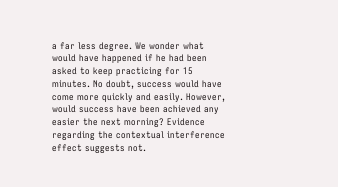a far less degree. We wonder what would have happened if he had been asked to keep practicing for 15 minutes. No doubt, success would have come more quickly and easily. However, would success have been achieved any easier the next morning? Evidence regarding the contextual interference effect suggests not.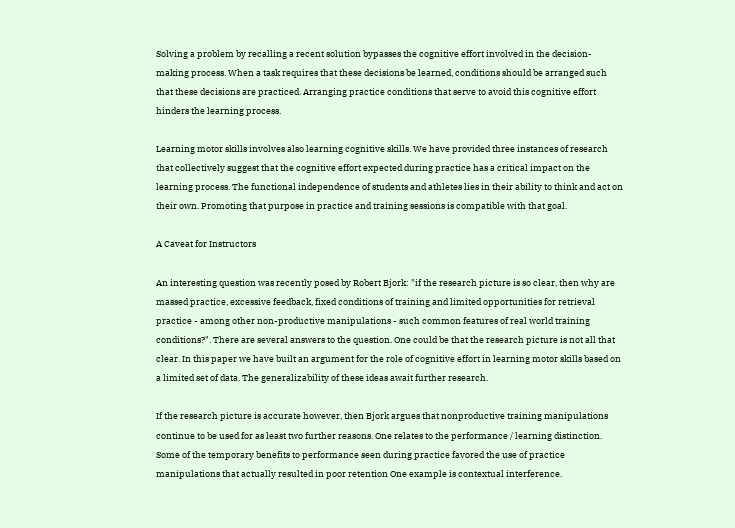Solving a problem by recalling a recent solution bypasses the cognitive effort involved in the decision-making process. When a task requires that these decisions be learned, conditions should be arranged such that these decisions are practiced. Arranging practice conditions that serve to avoid this cognitive effort hinders the learning process.

Learning motor skills involves also learning cognitive skills. We have provided three instances of research that collectively suggest that the cognitive effort expected during practice has a critical impact on the learning process. The functional independence of students and athletes lies in their ability to think and act on their own. Promoting that purpose in practice and training sessions is compatible with that goal.

A Caveat for Instructors

An interesting question was recently posed by Robert Bjork: "if the research picture is so clear, then why are massed practice, excessive feedback, fixed conditions of training and limited opportunities for retrieval practice - among other non-productive manipulations - such common features of real world training conditions?". There are several answers to the question. One could be that the research picture is not all that clear. In this paper we have built an argument for the role of cognitive effort in learning motor skills based on a limited set of data. The generalizability of these ideas await further research.

If the research picture is accurate however, then Bjork argues that nonproductive training manipulations continue to be used for as least two further reasons. One relates to the performance / learning distinction. Some of the temporary benefits to performance seen during practice favored the use of practice manipulations that actually resulted in poor retention One example is contextual interference.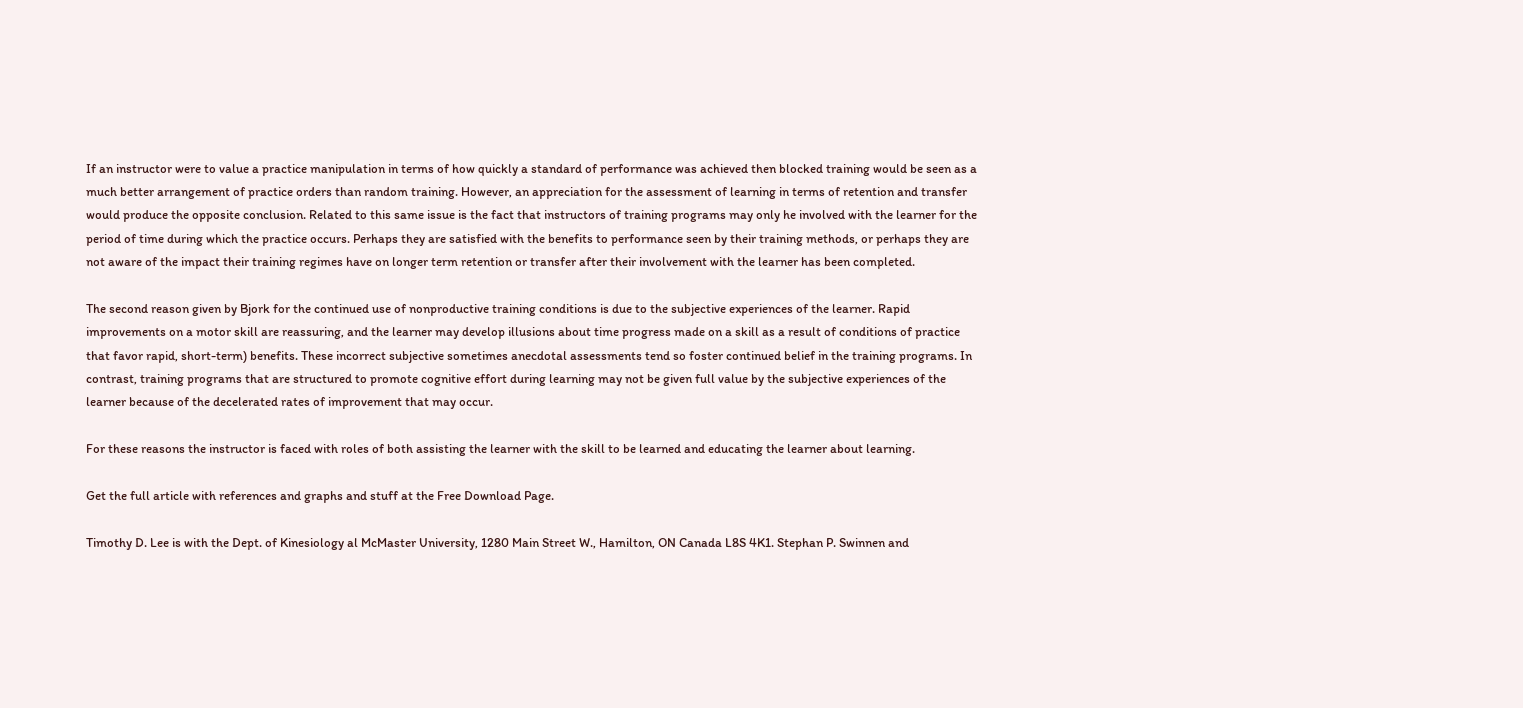If an instructor were to value a practice manipulation in terms of how quickly a standard of performance was achieved then blocked training would be seen as a much better arrangement of practice orders than random training. However, an appreciation for the assessment of learning in terms of retention and transfer would produce the opposite conclusion. Related to this same issue is the fact that instructors of training programs may only he involved with the learner for the period of time during which the practice occurs. Perhaps they are satisfied with the benefits to performance seen by their training methods, or perhaps they are not aware of the impact their training regimes have on longer term retention or transfer after their involvement with the learner has been completed.

The second reason given by Bjork for the continued use of nonproductive training conditions is due to the subjective experiences of the learner. Rapid improvements on a motor skill are reassuring, and the learner may develop illusions about time progress made on a skill as a result of conditions of practice that favor rapid, short-term) benefits. These incorrect subjective sometimes anecdotal assessments tend so foster continued belief in the training programs. In contrast, training programs that are structured to promote cognitive effort during learning may not be given full value by the subjective experiences of the learner because of the decelerated rates of improvement that may occur.

For these reasons the instructor is faced with roles of both assisting the learner with the skill to be learned and educating the learner about learning.

Get the full article with references and graphs and stuff at the Free Download Page.

Timothy D. Lee is with the Dept. of Kinesiology al McMaster University, 1280 Main Street W., Hamilton, ON Canada L8S 4K1. Stephan P. Swinnen and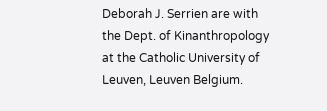Deborah J. Serrien are with the Dept. of Kinanthropology at the Catholic University of Leuven, Leuven Belgium.